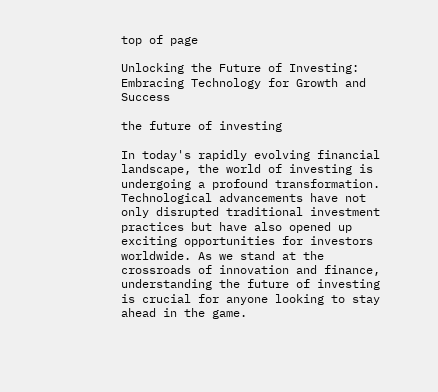top of page

Unlocking the Future of Investing: Embracing Technology for Growth and Success

the future of investing

In today's rapidly evolving financial landscape, the world of investing is undergoing a profound transformation. Technological advancements have not only disrupted traditional investment practices but have also opened up exciting opportunities for investors worldwide. As we stand at the crossroads of innovation and finance, understanding the future of investing is crucial for anyone looking to stay ahead in the game.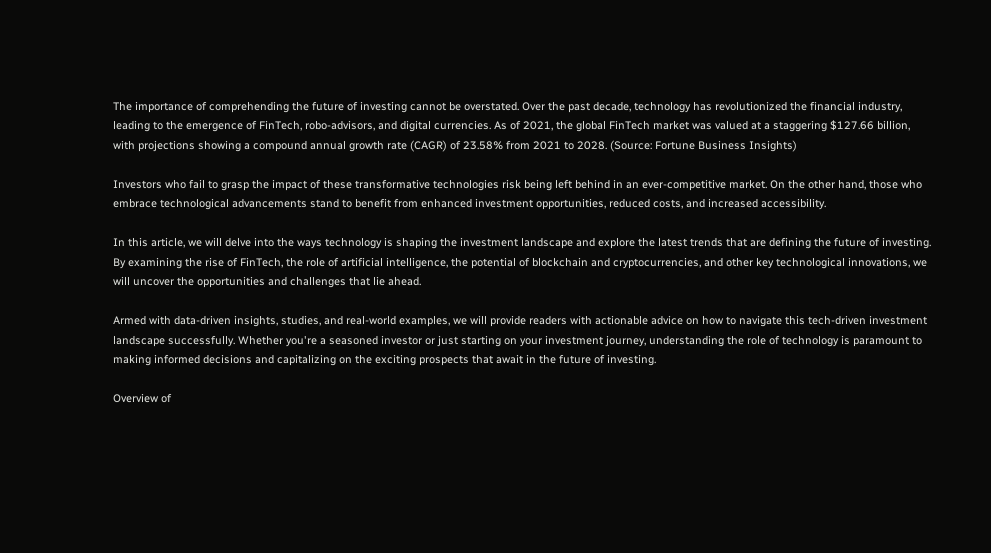The importance of comprehending the future of investing cannot be overstated. Over the past decade, technology has revolutionized the financial industry, leading to the emergence of FinTech, robo-advisors, and digital currencies. As of 2021, the global FinTech market was valued at a staggering $127.66 billion, with projections showing a compound annual growth rate (CAGR) of 23.58% from 2021 to 2028. (Source: Fortune Business Insights)

Investors who fail to grasp the impact of these transformative technologies risk being left behind in an ever-competitive market. On the other hand, those who embrace technological advancements stand to benefit from enhanced investment opportunities, reduced costs, and increased accessibility.

In this article, we will delve into the ways technology is shaping the investment landscape and explore the latest trends that are defining the future of investing. By examining the rise of FinTech, the role of artificial intelligence, the potential of blockchain and cryptocurrencies, and other key technological innovations, we will uncover the opportunities and challenges that lie ahead.

Armed with data-driven insights, studies, and real-world examples, we will provide readers with actionable advice on how to navigate this tech-driven investment landscape successfully. Whether you're a seasoned investor or just starting on your investment journey, understanding the role of technology is paramount to making informed decisions and capitalizing on the exciting prospects that await in the future of investing.

Overview of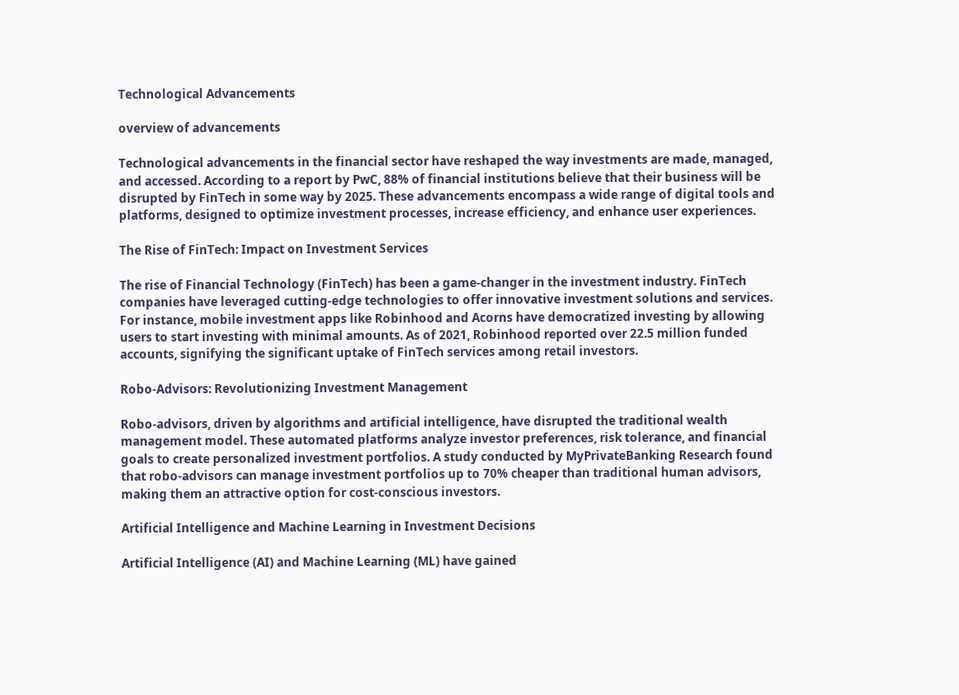Technological Advancements

overview of advancements

Technological advancements in the financial sector have reshaped the way investments are made, managed, and accessed. According to a report by PwC, 88% of financial institutions believe that their business will be disrupted by FinTech in some way by 2025. These advancements encompass a wide range of digital tools and platforms, designed to optimize investment processes, increase efficiency, and enhance user experiences.

The Rise of FinTech: Impact on Investment Services

The rise of Financial Technology (FinTech) has been a game-changer in the investment industry. FinTech companies have leveraged cutting-edge technologies to offer innovative investment solutions and services. For instance, mobile investment apps like Robinhood and Acorns have democratized investing by allowing users to start investing with minimal amounts. As of 2021, Robinhood reported over 22.5 million funded accounts, signifying the significant uptake of FinTech services among retail investors.

Robo-Advisors: Revolutionizing Investment Management

Robo-advisors, driven by algorithms and artificial intelligence, have disrupted the traditional wealth management model. These automated platforms analyze investor preferences, risk tolerance, and financial goals to create personalized investment portfolios. A study conducted by MyPrivateBanking Research found that robo-advisors can manage investment portfolios up to 70% cheaper than traditional human advisors, making them an attractive option for cost-conscious investors.

Artificial Intelligence and Machine Learning in Investment Decisions

Artificial Intelligence (AI) and Machine Learning (ML) have gained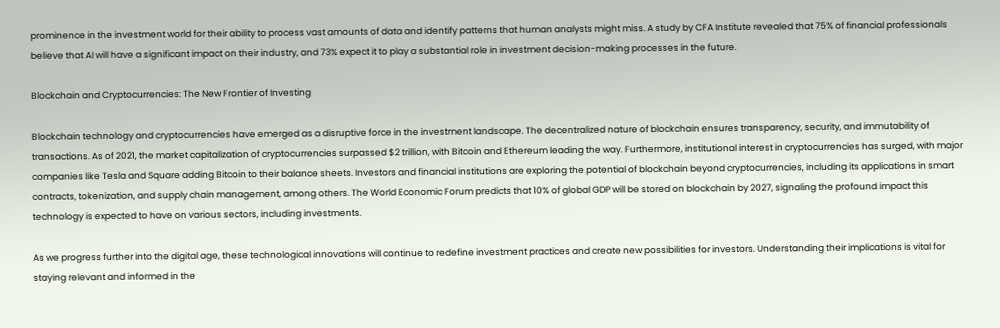prominence in the investment world for their ability to process vast amounts of data and identify patterns that human analysts might miss. A study by CFA Institute revealed that 75% of financial professionals believe that AI will have a significant impact on their industry, and 73% expect it to play a substantial role in investment decision-making processes in the future.

Blockchain and Cryptocurrencies: The New Frontier of Investing

Blockchain technology and cryptocurrencies have emerged as a disruptive force in the investment landscape. The decentralized nature of blockchain ensures transparency, security, and immutability of transactions. As of 2021, the market capitalization of cryptocurrencies surpassed $2 trillion, with Bitcoin and Ethereum leading the way. Furthermore, institutional interest in cryptocurrencies has surged, with major companies like Tesla and Square adding Bitcoin to their balance sheets. Investors and financial institutions are exploring the potential of blockchain beyond cryptocurrencies, including its applications in smart contracts, tokenization, and supply chain management, among others. The World Economic Forum predicts that 10% of global GDP will be stored on blockchain by 2027, signaling the profound impact this technology is expected to have on various sectors, including investments.

As we progress further into the digital age, these technological innovations will continue to redefine investment practices and create new possibilities for investors. Understanding their implications is vital for staying relevant and informed in the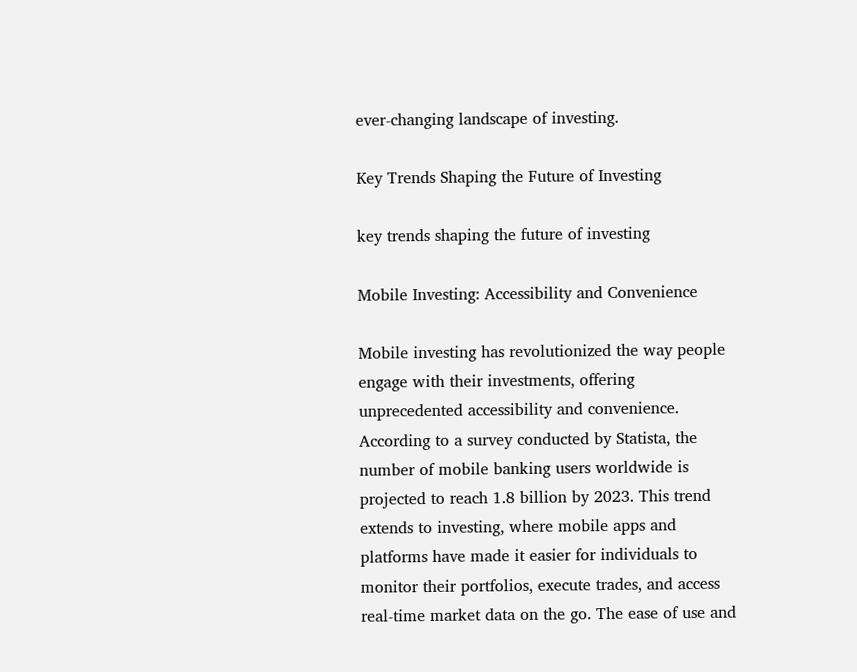ever-changing landscape of investing.

Key Trends Shaping the Future of Investing

key trends shaping the future of investing

Mobile Investing: Accessibility and Convenience

Mobile investing has revolutionized the way people engage with their investments, offering unprecedented accessibility and convenience. According to a survey conducted by Statista, the number of mobile banking users worldwide is projected to reach 1.8 billion by 2023. This trend extends to investing, where mobile apps and platforms have made it easier for individuals to monitor their portfolios, execute trades, and access real-time market data on the go. The ease of use and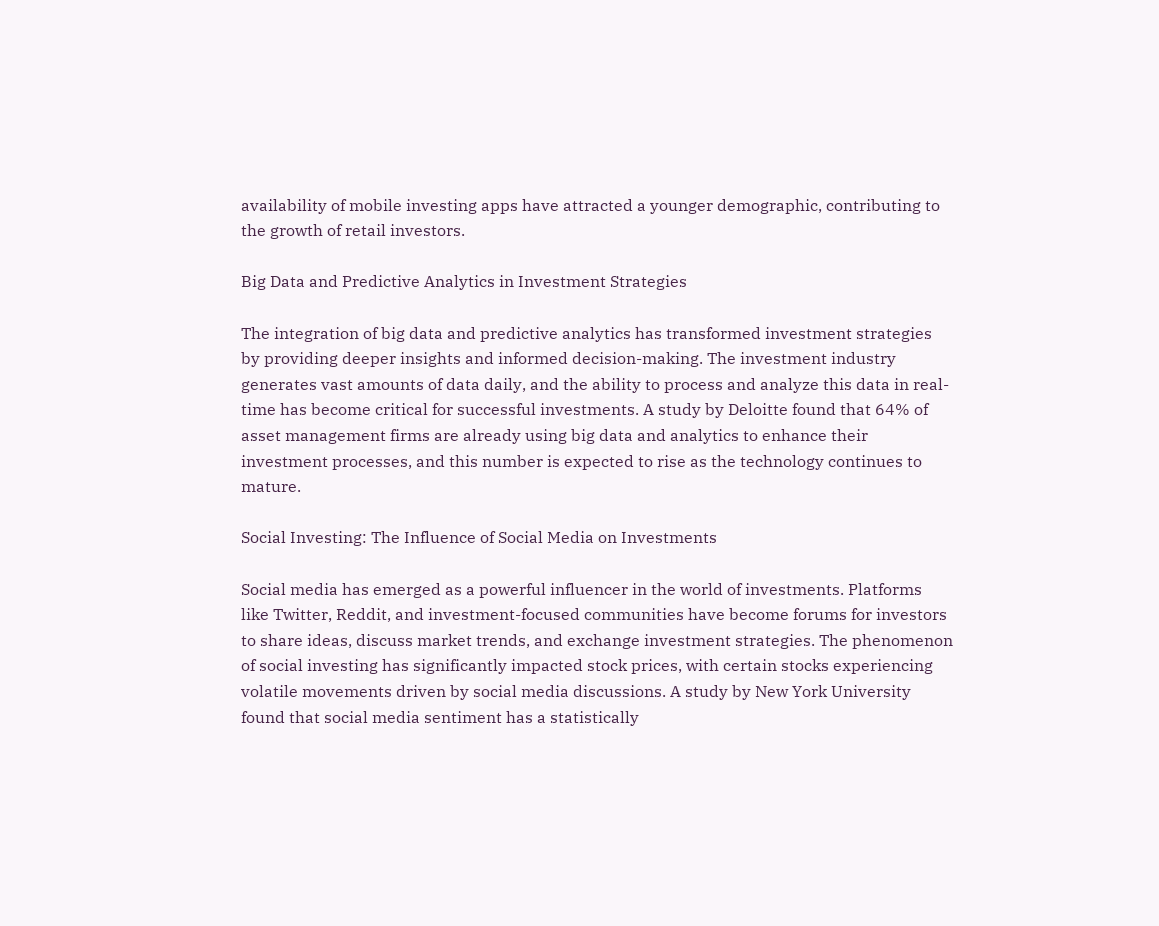availability of mobile investing apps have attracted a younger demographic, contributing to the growth of retail investors.

Big Data and Predictive Analytics in Investment Strategies

The integration of big data and predictive analytics has transformed investment strategies by providing deeper insights and informed decision-making. The investment industry generates vast amounts of data daily, and the ability to process and analyze this data in real-time has become critical for successful investments. A study by Deloitte found that 64% of asset management firms are already using big data and analytics to enhance their investment processes, and this number is expected to rise as the technology continues to mature.

Social Investing: The Influence of Social Media on Investments

Social media has emerged as a powerful influencer in the world of investments. Platforms like Twitter, Reddit, and investment-focused communities have become forums for investors to share ideas, discuss market trends, and exchange investment strategies. The phenomenon of social investing has significantly impacted stock prices, with certain stocks experiencing volatile movements driven by social media discussions. A study by New York University found that social media sentiment has a statistically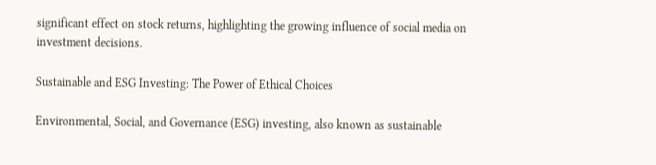significant effect on stock returns, highlighting the growing influence of social media on investment decisions.

Sustainable and ESG Investing: The Power of Ethical Choices

Environmental, Social, and Governance (ESG) investing, also known as sustainable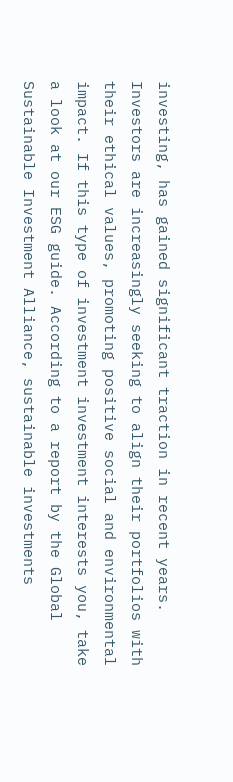investing, has gained significant traction in recent years. Investors are increasingly seeking to align their portfolios with their ethical values, promoting positive social and environmental impact. If this type of investment investment interests you, take a look at our ESG guide. According to a report by the Global Sustainable Investment Alliance, sustainable investments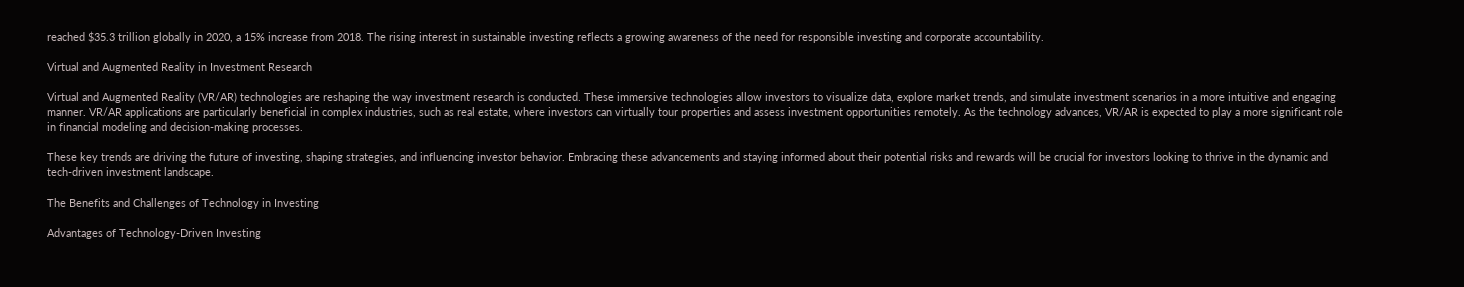reached $35.3 trillion globally in 2020, a 15% increase from 2018. The rising interest in sustainable investing reflects a growing awareness of the need for responsible investing and corporate accountability.

Virtual and Augmented Reality in Investment Research

Virtual and Augmented Reality (VR/AR) technologies are reshaping the way investment research is conducted. These immersive technologies allow investors to visualize data, explore market trends, and simulate investment scenarios in a more intuitive and engaging manner. VR/AR applications are particularly beneficial in complex industries, such as real estate, where investors can virtually tour properties and assess investment opportunities remotely. As the technology advances, VR/AR is expected to play a more significant role in financial modeling and decision-making processes.

These key trends are driving the future of investing, shaping strategies, and influencing investor behavior. Embracing these advancements and staying informed about their potential risks and rewards will be crucial for investors looking to thrive in the dynamic and tech-driven investment landscape.

The Benefits and Challenges of Technology in Investing

Advantages of Technology-Driven Investing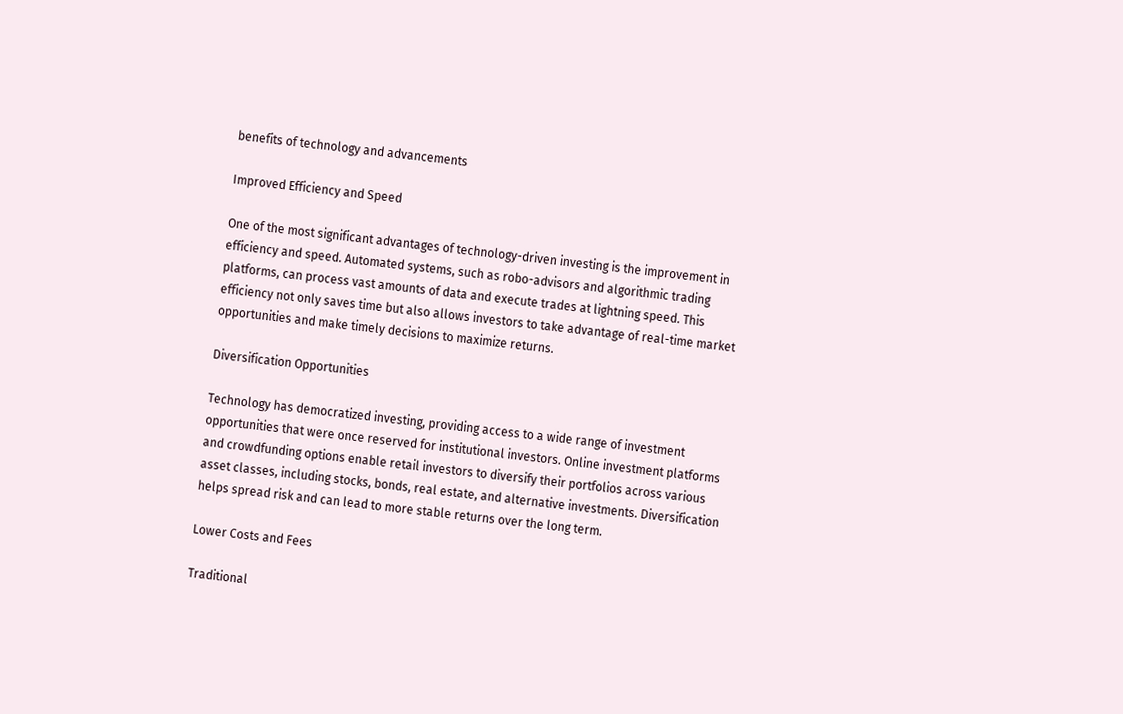benefits of technology and advancements

Improved Efficiency and Speed

One of the most significant advantages of technology-driven investing is the improvement in efficiency and speed. Automated systems, such as robo-advisors and algorithmic trading platforms, can process vast amounts of data and execute trades at lightning speed. This efficiency not only saves time but also allows investors to take advantage of real-time market opportunities and make timely decisions to maximize returns.

Diversification Opportunities

Technology has democratized investing, providing access to a wide range of investment opportunities that were once reserved for institutional investors. Online investment platforms and crowdfunding options enable retail investors to diversify their portfolios across various asset classes, including stocks, bonds, real estate, and alternative investments. Diversification helps spread risk and can lead to more stable returns over the long term.

Lower Costs and Fees

Traditional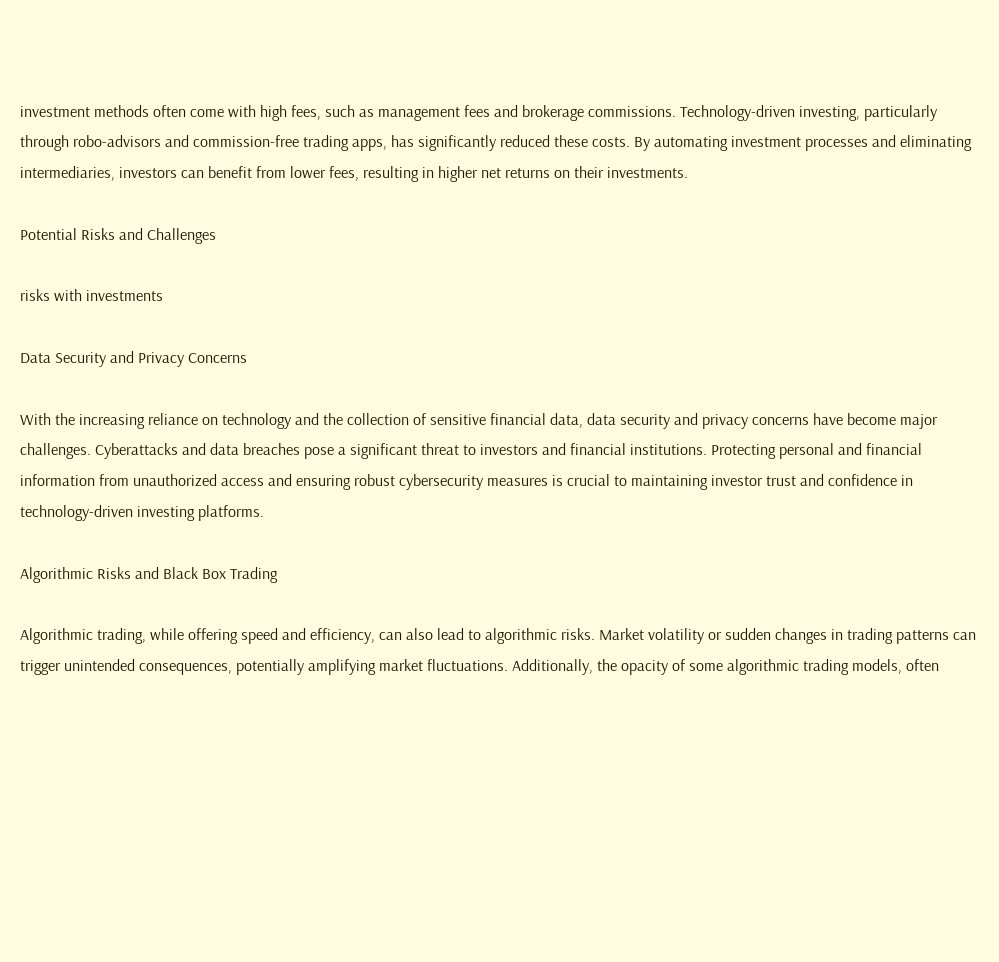investment methods often come with high fees, such as management fees and brokerage commissions. Technology-driven investing, particularly through robo-advisors and commission-free trading apps, has significantly reduced these costs. By automating investment processes and eliminating intermediaries, investors can benefit from lower fees, resulting in higher net returns on their investments.

Potential Risks and Challenges

risks with investments

Data Security and Privacy Concerns

With the increasing reliance on technology and the collection of sensitive financial data, data security and privacy concerns have become major challenges. Cyberattacks and data breaches pose a significant threat to investors and financial institutions. Protecting personal and financial information from unauthorized access and ensuring robust cybersecurity measures is crucial to maintaining investor trust and confidence in technology-driven investing platforms.

Algorithmic Risks and Black Box Trading

Algorithmic trading, while offering speed and efficiency, can also lead to algorithmic risks. Market volatility or sudden changes in trading patterns can trigger unintended consequences, potentially amplifying market fluctuations. Additionally, the opacity of some algorithmic trading models, often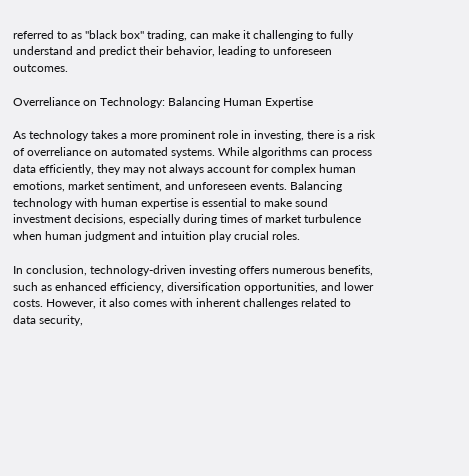referred to as "black box" trading, can make it challenging to fully understand and predict their behavior, leading to unforeseen outcomes.

Overreliance on Technology: Balancing Human Expertise

As technology takes a more prominent role in investing, there is a risk of overreliance on automated systems. While algorithms can process data efficiently, they may not always account for complex human emotions, market sentiment, and unforeseen events. Balancing technology with human expertise is essential to make sound investment decisions, especially during times of market turbulence when human judgment and intuition play crucial roles.

In conclusion, technology-driven investing offers numerous benefits, such as enhanced efficiency, diversification opportunities, and lower costs. However, it also comes with inherent challenges related to data security,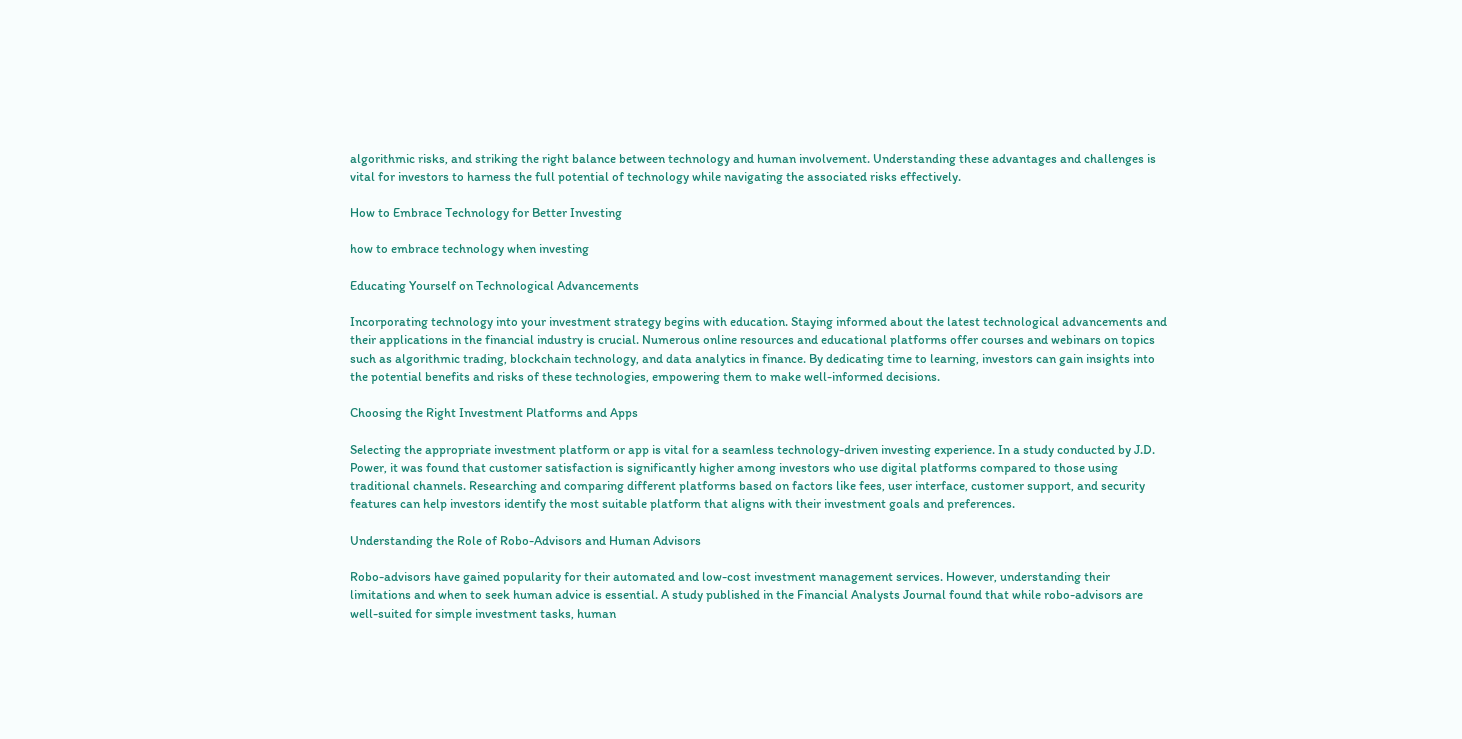algorithmic risks, and striking the right balance between technology and human involvement. Understanding these advantages and challenges is vital for investors to harness the full potential of technology while navigating the associated risks effectively.

How to Embrace Technology for Better Investing

how to embrace technology when investing

Educating Yourself on Technological Advancements

Incorporating technology into your investment strategy begins with education. Staying informed about the latest technological advancements and their applications in the financial industry is crucial. Numerous online resources and educational platforms offer courses and webinars on topics such as algorithmic trading, blockchain technology, and data analytics in finance. By dedicating time to learning, investors can gain insights into the potential benefits and risks of these technologies, empowering them to make well-informed decisions.

Choosing the Right Investment Platforms and Apps

Selecting the appropriate investment platform or app is vital for a seamless technology-driven investing experience. In a study conducted by J.D. Power, it was found that customer satisfaction is significantly higher among investors who use digital platforms compared to those using traditional channels. Researching and comparing different platforms based on factors like fees, user interface, customer support, and security features can help investors identify the most suitable platform that aligns with their investment goals and preferences.

Understanding the Role of Robo-Advisors and Human Advisors

Robo-advisors have gained popularity for their automated and low-cost investment management services. However, understanding their limitations and when to seek human advice is essential. A study published in the Financial Analysts Journal found that while robo-advisors are well-suited for simple investment tasks, human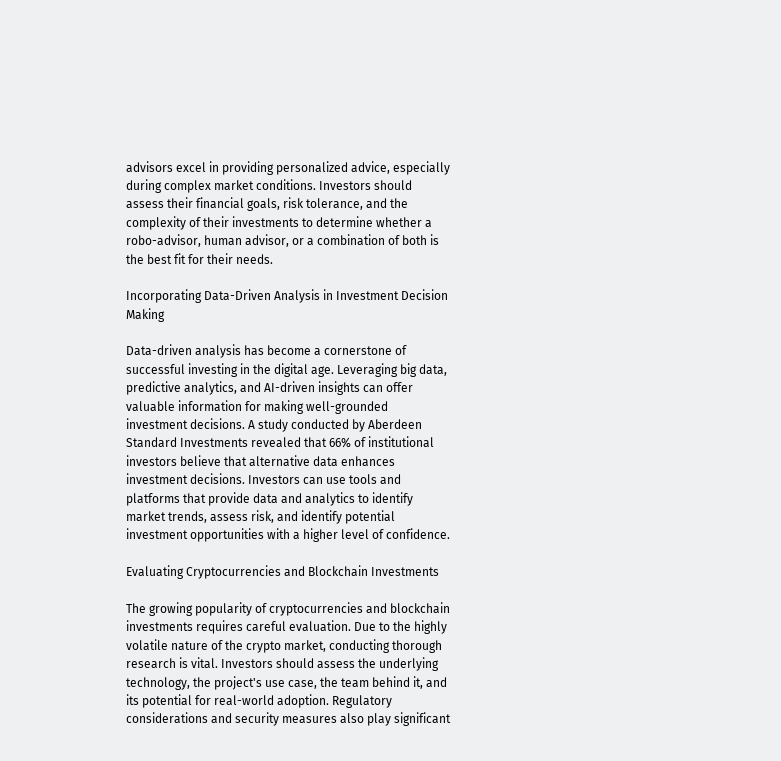advisors excel in providing personalized advice, especially during complex market conditions. Investors should assess their financial goals, risk tolerance, and the complexity of their investments to determine whether a robo-advisor, human advisor, or a combination of both is the best fit for their needs.

Incorporating Data-Driven Analysis in Investment Decision Making

Data-driven analysis has become a cornerstone of successful investing in the digital age. Leveraging big data, predictive analytics, and AI-driven insights can offer valuable information for making well-grounded investment decisions. A study conducted by Aberdeen Standard Investments revealed that 66% of institutional investors believe that alternative data enhances investment decisions. Investors can use tools and platforms that provide data and analytics to identify market trends, assess risk, and identify potential investment opportunities with a higher level of confidence.

Evaluating Cryptocurrencies and Blockchain Investments

The growing popularity of cryptocurrencies and blockchain investments requires careful evaluation. Due to the highly volatile nature of the crypto market, conducting thorough research is vital. Investors should assess the underlying technology, the project's use case, the team behind it, and its potential for real-world adoption. Regulatory considerations and security measures also play significant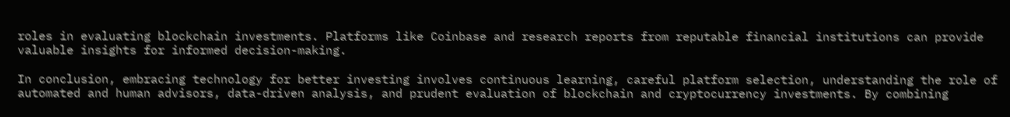roles in evaluating blockchain investments. Platforms like Coinbase and research reports from reputable financial institutions can provide valuable insights for informed decision-making.

In conclusion, embracing technology for better investing involves continuous learning, careful platform selection, understanding the role of automated and human advisors, data-driven analysis, and prudent evaluation of blockchain and cryptocurrency investments. By combining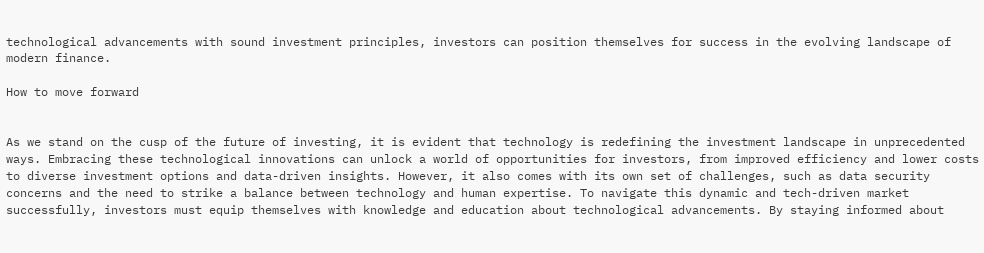technological advancements with sound investment principles, investors can position themselves for success in the evolving landscape of modern finance.

How to move forward


As we stand on the cusp of the future of investing, it is evident that technology is redefining the investment landscape in unprecedented ways. Embracing these technological innovations can unlock a world of opportunities for investors, from improved efficiency and lower costs to diverse investment options and data-driven insights. However, it also comes with its own set of challenges, such as data security concerns and the need to strike a balance between technology and human expertise. To navigate this dynamic and tech-driven market successfully, investors must equip themselves with knowledge and education about technological advancements. By staying informed about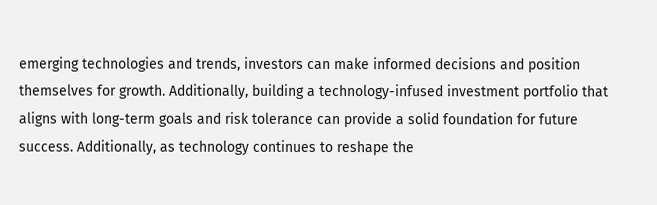emerging technologies and trends, investors can make informed decisions and position themselves for growth. Additionally, building a technology-infused investment portfolio that aligns with long-term goals and risk tolerance can provide a solid foundation for future success. Additionally, as technology continues to reshape the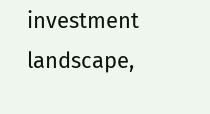investment landscape,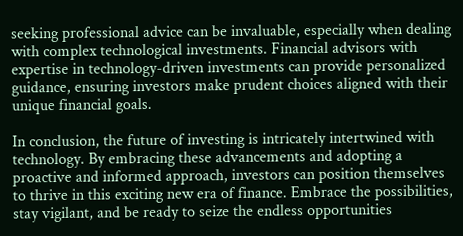seeking professional advice can be invaluable, especially when dealing with complex technological investments. Financial advisors with expertise in technology-driven investments can provide personalized guidance, ensuring investors make prudent choices aligned with their unique financial goals.

In conclusion, the future of investing is intricately intertwined with technology. By embracing these advancements and adopting a proactive and informed approach, investors can position themselves to thrive in this exciting new era of finance. Embrace the possibilities, stay vigilant, and be ready to seize the endless opportunities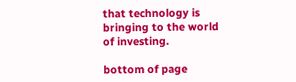that technology is bringing to the world of investing.

bottom of page